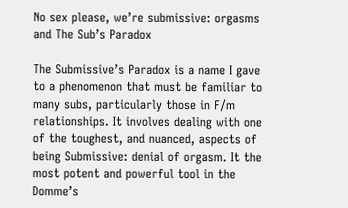No sex please, we’re submissive: orgasms and The Sub’s Paradox

The Submissive’s Paradox is a name I gave to a phenomenon that must be familiar to many subs, particularly those in F/m relationships. It involves dealing with one of the toughest, and nuanced, aspects of being Submissive: denial of orgasm. It the most potent and powerful tool in the Domme’s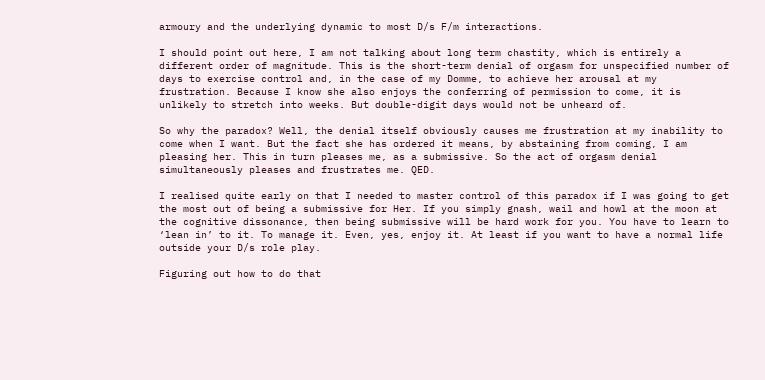armoury and the underlying dynamic to most D/s F/m interactions.

I should point out here, I am not talking about long term chastity, which is entirely a different order of magnitude. This is the short-term denial of orgasm for unspecified number of days to exercise control and, in the case of my Domme, to achieve her arousal at my frustration. Because I know she also enjoys the conferring of permission to come, it is unlikely to stretch into weeks. But double-digit days would not be unheard of.

So why the paradox? Well, the denial itself obviously causes me frustration at my inability to come when I want. But the fact she has ordered it means, by abstaining from coming, I am pleasing her. This in turn pleases me, as a submissive. So the act of orgasm denial simultaneously pleases and frustrates me. QED.

I realised quite early on that I needed to master control of this paradox if I was going to get the most out of being a submissive for Her. If you simply gnash, wail and howl at the moon at the cognitive dissonance, then being submissive will be hard work for you. You have to learn to ‘lean in’ to it. To manage it. Even, yes, enjoy it. At least if you want to have a normal life outside your D/s role play.

Figuring out how to do that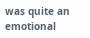was quite an emotional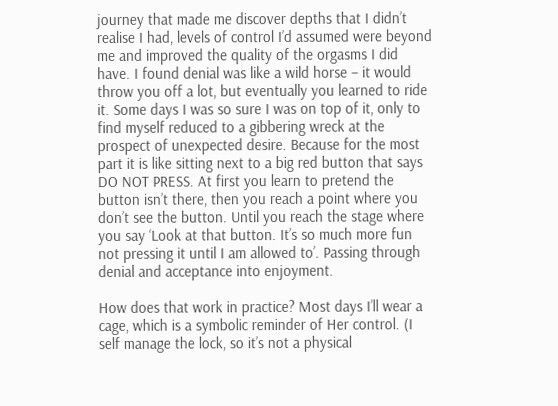journey that made me discover depths that I didn’t realise I had, levels of control I’d assumed were beyond me and improved the quality of the orgasms I did have. I found denial was like a wild horse – it would throw you off a lot, but eventually you learned to ride it. Some days I was so sure I was on top of it, only to find myself reduced to a gibbering wreck at the prospect of unexpected desire. Because for the most part it is like sitting next to a big red button that says DO NOT PRESS. At first you learn to pretend the button isn’t there, then you reach a point where you don’t see the button. Until you reach the stage where you say ‘Look at that button. It’s so much more fun not pressing it until I am allowed to’. Passing through denial and acceptance into enjoyment.

How does that work in practice? Most days I’ll wear a cage, which is a symbolic reminder of Her control. (I self manage the lock, so it’s not a physical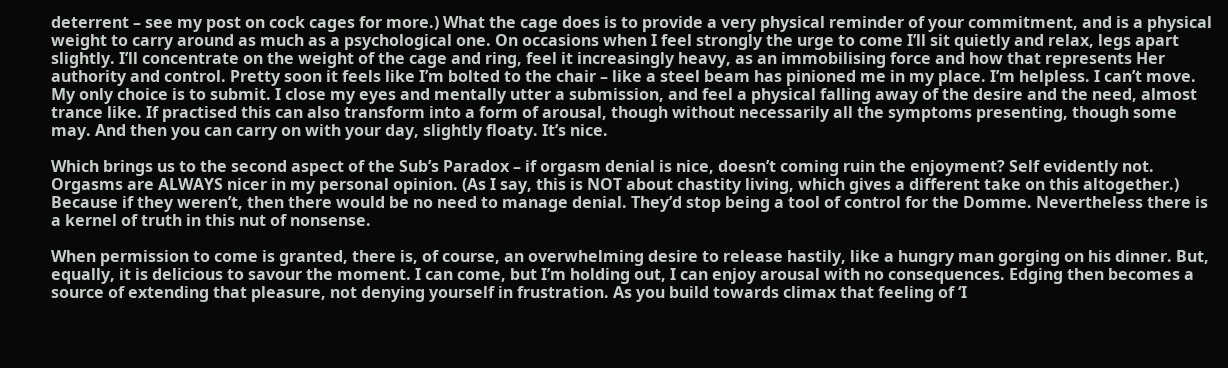deterrent – see my post on cock cages for more.) What the cage does is to provide a very physical reminder of your commitment, and is a physical weight to carry around as much as a psychological one. On occasions when I feel strongly the urge to come I’ll sit quietly and relax, legs apart slightly. I’ll concentrate on the weight of the cage and ring, feel it increasingly heavy, as an immobilising force and how that represents Her authority and control. Pretty soon it feels like I’m bolted to the chair – like a steel beam has pinioned me in my place. I’m helpless. I can’t move. My only choice is to submit. I close my eyes and mentally utter a submission, and feel a physical falling away of the desire and the need, almost trance like. If practised this can also transform into a form of arousal, though without necessarily all the symptoms presenting, though some may. And then you can carry on with your day, slightly floaty. It’s nice.

Which brings us to the second aspect of the Sub’s Paradox – if orgasm denial is nice, doesn’t coming ruin the enjoyment? Self evidently not. Orgasms are ALWAYS nicer in my personal opinion. (As I say, this is NOT about chastity living, which gives a different take on this altogether.) Because if they weren’t, then there would be no need to manage denial. They’d stop being a tool of control for the Domme. Nevertheless there is a kernel of truth in this nut of nonsense.

When permission to come is granted, there is, of course, an overwhelming desire to release hastily, like a hungry man gorging on his dinner. But, equally, it is delicious to savour the moment. I can come, but I’m holding out, I can enjoy arousal with no consequences. Edging then becomes a source of extending that pleasure, not denying yourself in frustration. As you build towards climax that feeling of ‘I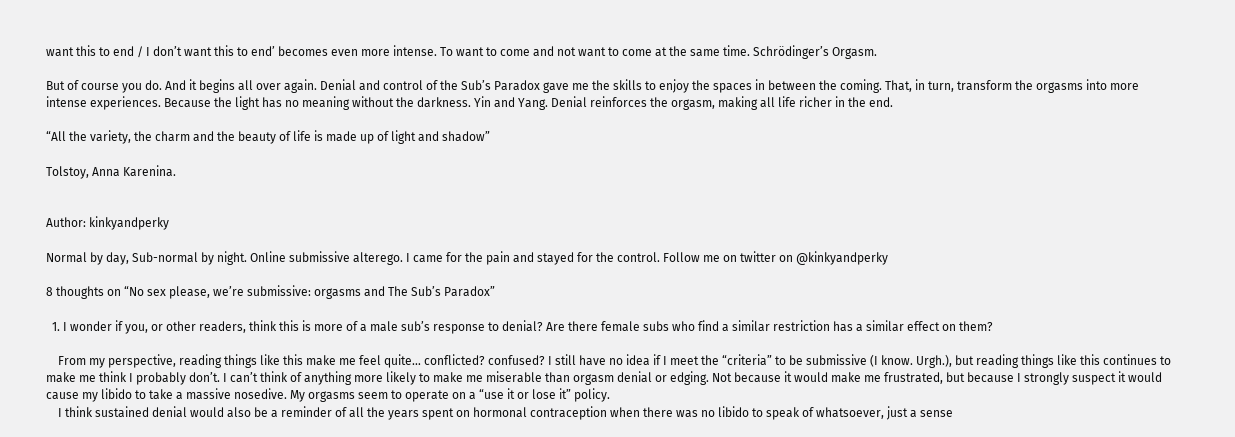want this to end / I don’t want this to end’ becomes even more intense. To want to come and not want to come at the same time. Schrödinger’s Orgasm.

But of course you do. And it begins all over again. Denial and control of the Sub’s Paradox gave me the skills to enjoy the spaces in between the coming. That, in turn, transform the orgasms into more intense experiences. Because the light has no meaning without the darkness. Yin and Yang. Denial reinforces the orgasm, making all life richer in the end.

“All the variety, the charm and the beauty of life is made up of light and shadow”

Tolstoy, Anna Karenina.


Author: kinkyandperky

Normal by day, Sub-normal by night. Online submissive alterego. I came for the pain and stayed for the control. Follow me on twitter on @kinkyandperky

8 thoughts on “No sex please, we’re submissive: orgasms and The Sub’s Paradox”

  1. I wonder if you, or other readers, think this is more of a male sub’s response to denial? Are there female subs who find a similar restriction has a similar effect on them?

    From my perspective, reading things like this make me feel quite… conflicted? confused? I still have no idea if I meet the “criteria” to be submissive (I know. Urgh.), but reading things like this continues to make me think I probably don’t. I can’t think of anything more likely to make me miserable than orgasm denial or edging. Not because it would make me frustrated, but because I strongly suspect it would cause my libido to take a massive nosedive. My orgasms seem to operate on a “use it or lose it” policy.
    I think sustained denial would also be a reminder of all the years spent on hormonal contraception when there was no libido to speak of whatsoever, just a sense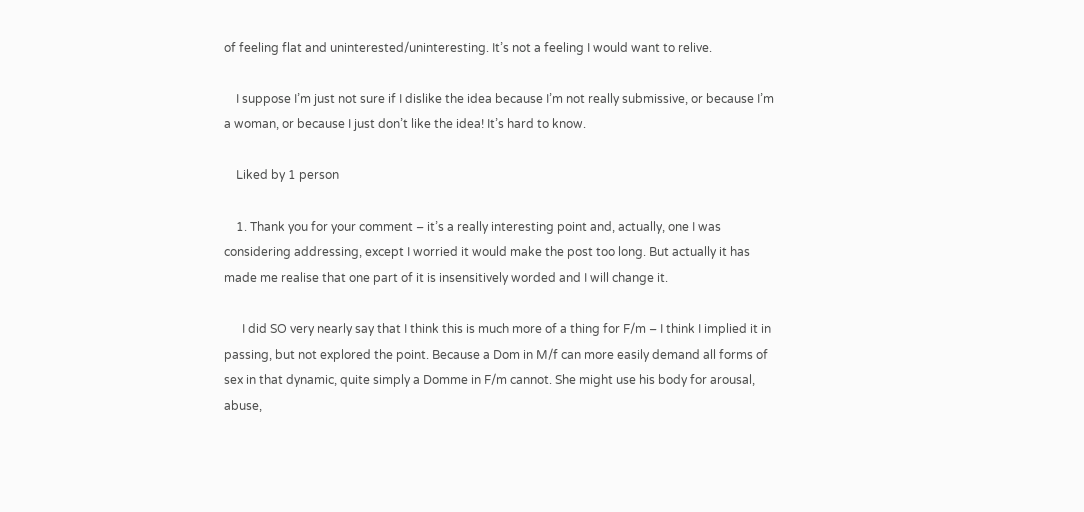of feeling flat and uninterested/uninteresting. It’s not a feeling I would want to relive.

    I suppose I’m just not sure if I dislike the idea because I’m not really submissive, or because I’m a woman, or because I just don’t like the idea! It’s hard to know.

    Liked by 1 person

    1. Thank you for your comment – it’s a really interesting point and, actually, one I was considering addressing, except I worried it would make the post too long. But actually it has made me realise that one part of it is insensitively worded and I will change it.

      I did SO very nearly say that I think this is much more of a thing for F/m – I think I implied it in passing, but not explored the point. Because a Dom in M/f can more easily demand all forms of sex in that dynamic, quite simply a Domme in F/m cannot. She might use his body for arousal, abuse,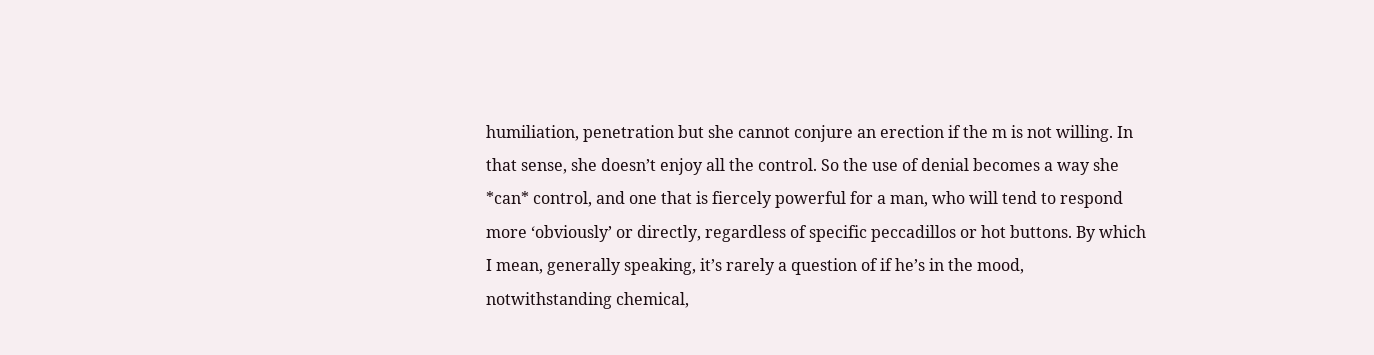humiliation, penetration but she cannot conjure an erection if the m is not willing. In that sense, she doesn’t enjoy all the control. So the use of denial becomes a way she *can* control, and one that is fiercely powerful for a man, who will tend to respond more ‘obviously’ or directly, regardless of specific peccadillos or hot buttons. By which I mean, generally speaking, it’s rarely a question of if he’s in the mood, notwithstanding chemical,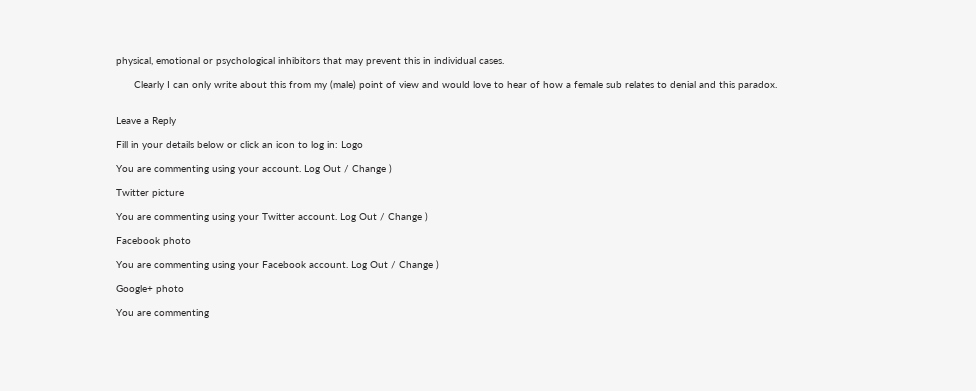physical, emotional or psychological inhibitors that may prevent this in individual cases.

      Clearly I can only write about this from my (male) point of view and would love to hear of how a female sub relates to denial and this paradox.


Leave a Reply

Fill in your details below or click an icon to log in: Logo

You are commenting using your account. Log Out / Change )

Twitter picture

You are commenting using your Twitter account. Log Out / Change )

Facebook photo

You are commenting using your Facebook account. Log Out / Change )

Google+ photo

You are commenting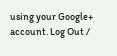using your Google+ account. Log Out /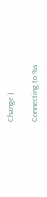Change )

Connecting to %s